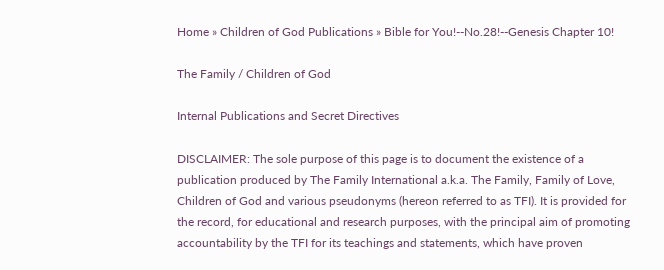Home » Children of God Publications » Bible for You!--No.28!--Genesis Chapter 10!

The Family / Children of God

Internal Publications and Secret Directives

DISCLAIMER: The sole purpose of this page is to document the existence of a publication produced by The Family International a.k.a. The Family, Family of Love, Children of God and various pseudonyms (hereon referred to as TFI). It is provided for the record, for educational and research purposes, with the principal aim of promoting accountability by the TFI for its teachings and statements, which have proven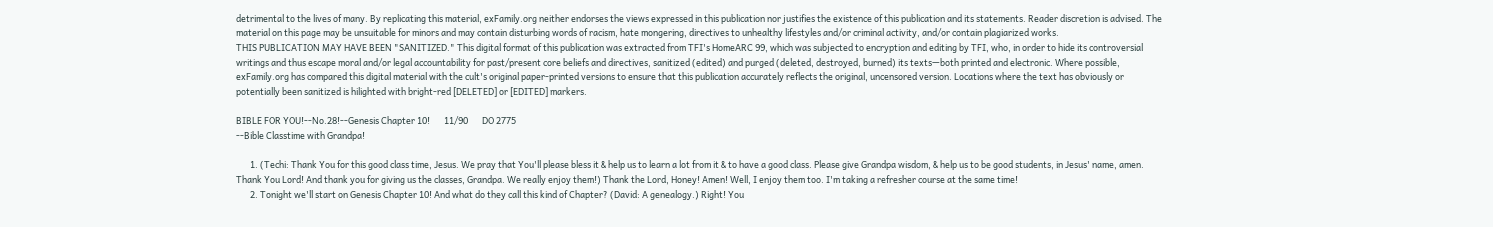detrimental to the lives of many. By replicating this material, exFamily.org neither endorses the views expressed in this publication nor justifies the existence of this publication and its statements. Reader discretion is advised. The material on this page may be unsuitable for minors and may contain disturbing words of racism, hate mongering, directives to unhealthy lifestyles and/or criminal activity, and/or contain plagiarized works.
THIS PUBLICATION MAY HAVE BEEN "SANITIZED." This digital format of this publication was extracted from TFI's HomeARC 99, which was subjected to encryption and editing by TFI, who, in order to hide its controversial writings and thus escape moral and/or legal accountability for past/present core beliefs and directives, sanitized (edited) and purged (deleted, destroyed, burned) its texts—both printed and electronic. Where possible, exFamily.org has compared this digital material with the cult's original paper-printed versions to ensure that this publication accurately reflects the original, uncensored version. Locations where the text has obviously or potentially been sanitized is hilighted with bright-red [DELETED] or [EDITED] markers.

BIBLE FOR YOU!--No.28!--Genesis Chapter 10!       11/90       DO 2775
--Bible Classtime with Grandpa!

       1. (Techi: Thank You for this good class time, Jesus. We pray that You'll please bless it & help us to learn a lot from it & to have a good class. Please give Grandpa wisdom, & help us to be good students, in Jesus' name, amen. Thank You Lord! And thank you for giving us the classes, Grandpa. We really enjoy them!) Thank the Lord, Honey! Amen! Well, I enjoy them too. I'm taking a refresher course at the same time!
       2. Tonight we'll start on Genesis Chapter 10! And what do they call this kind of Chapter? (David: A genealogy.) Right! You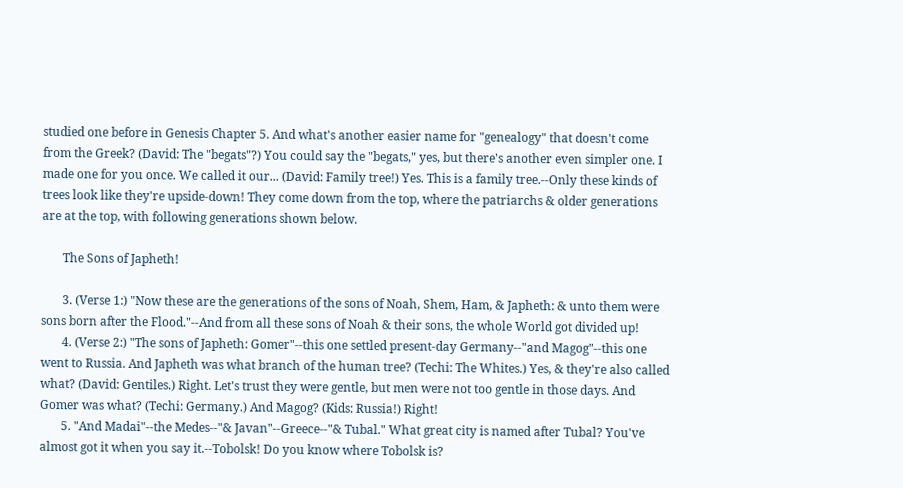studied one before in Genesis Chapter 5. And what's another easier name for "genealogy" that doesn't come from the Greek? (David: The "begats"?) You could say the "begats," yes, but there's another even simpler one. I made one for you once. We called it our... (David: Family tree!) Yes. This is a family tree.--Only these kinds of trees look like they're upside-down! They come down from the top, where the patriarchs & older generations are at the top, with following generations shown below.

       The Sons of Japheth!

       3. (Verse 1:) "Now these are the generations of the sons of Noah, Shem, Ham, & Japheth: & unto them were sons born after the Flood."--And from all these sons of Noah & their sons, the whole World got divided up!
       4. (Verse 2:) "The sons of Japheth: Gomer"--this one settled present-day Germany--"and Magog"--this one went to Russia. And Japheth was what branch of the human tree? (Techi: The Whites.) Yes, & they're also called what? (David: Gentiles.) Right. Let's trust they were gentle, but men were not too gentle in those days. And Gomer was what? (Techi: Germany.) And Magog? (Kids: Russia!) Right!
       5. "And Madai"--the Medes--"& Javan"--Greece--"& Tubal." What great city is named after Tubal? You've almost got it when you say it.--Tobolsk! Do you know where Tobolsk is?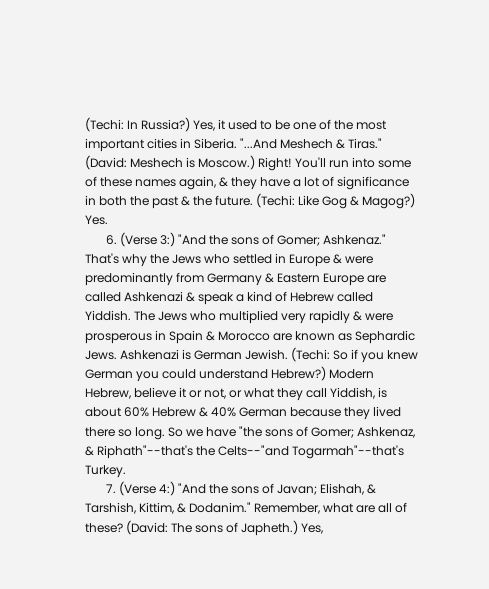(Techi: In Russia?) Yes, it used to be one of the most important cities in Siberia. "...And Meshech & Tiras." (David: Meshech is Moscow.) Right! You'll run into some of these names again, & they have a lot of significance in both the past & the future. (Techi: Like Gog & Magog?) Yes.
       6. (Verse 3:) "And the sons of Gomer; Ashkenaz." That's why the Jews who settled in Europe & were predominantly from Germany & Eastern Europe are called Ashkenazi & speak a kind of Hebrew called Yiddish. The Jews who multiplied very rapidly & were prosperous in Spain & Morocco are known as Sephardic Jews. Ashkenazi is German Jewish. (Techi: So if you knew German you could understand Hebrew?) Modern Hebrew, believe it or not, or what they call Yiddish, is about 60% Hebrew & 40% German because they lived there so long. So we have "the sons of Gomer; Ashkenaz, & Riphath"--that's the Celts--"and Togarmah"--that's Turkey.
       7. (Verse 4:) "And the sons of Javan; Elishah, & Tarshish, Kittim, & Dodanim." Remember, what are all of these? (David: The sons of Japheth.) Yes,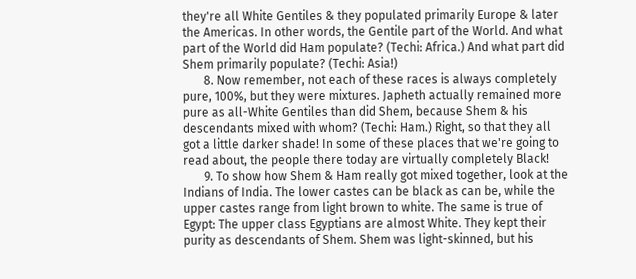they're all White Gentiles & they populated primarily Europe & later the Americas. In other words, the Gentile part of the World. And what part of the World did Ham populate? (Techi: Africa.) And what part did Shem primarily populate? (Techi: Asia!)
       8. Now remember, not each of these races is always completely pure, 100%, but they were mixtures. Japheth actually remained more pure as all-White Gentiles than did Shem, because Shem & his descendants mixed with whom? (Techi: Ham.) Right, so that they all got a little darker shade! In some of these places that we're going to read about, the people there today are virtually completely Black!
       9. To show how Shem & Ham really got mixed together, look at the Indians of India. The lower castes can be black as can be, while the upper castes range from light brown to white. The same is true of Egypt: The upper class Egyptians are almost White. They kept their purity as descendants of Shem. Shem was light-skinned, but his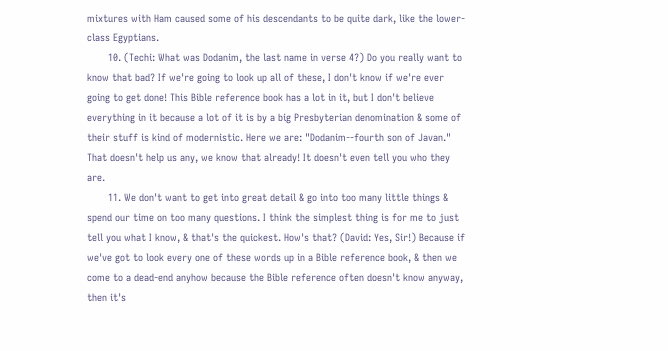mixtures with Ham caused some of his descendants to be quite dark, like the lower-class Egyptians.
       10. (Techi: What was Dodanim, the last name in verse 4?) Do you really want to know that bad? If we're going to look up all of these, I don't know if we're ever going to get done! This Bible reference book has a lot in it, but I don't believe everything in it because a lot of it is by a big Presbyterian denomination & some of their stuff is kind of modernistic. Here we are: "Dodanim--fourth son of Javan." That doesn't help us any, we know that already! It doesn't even tell you who they are.
       11. We don't want to get into great detail & go into too many little things & spend our time on too many questions. I think the simplest thing is for me to just tell you what I know, & that's the quickest. How's that? (David: Yes, Sir!) Because if we've got to look every one of these words up in a Bible reference book, & then we come to a dead-end anyhow because the Bible reference often doesn't know anyway, then it's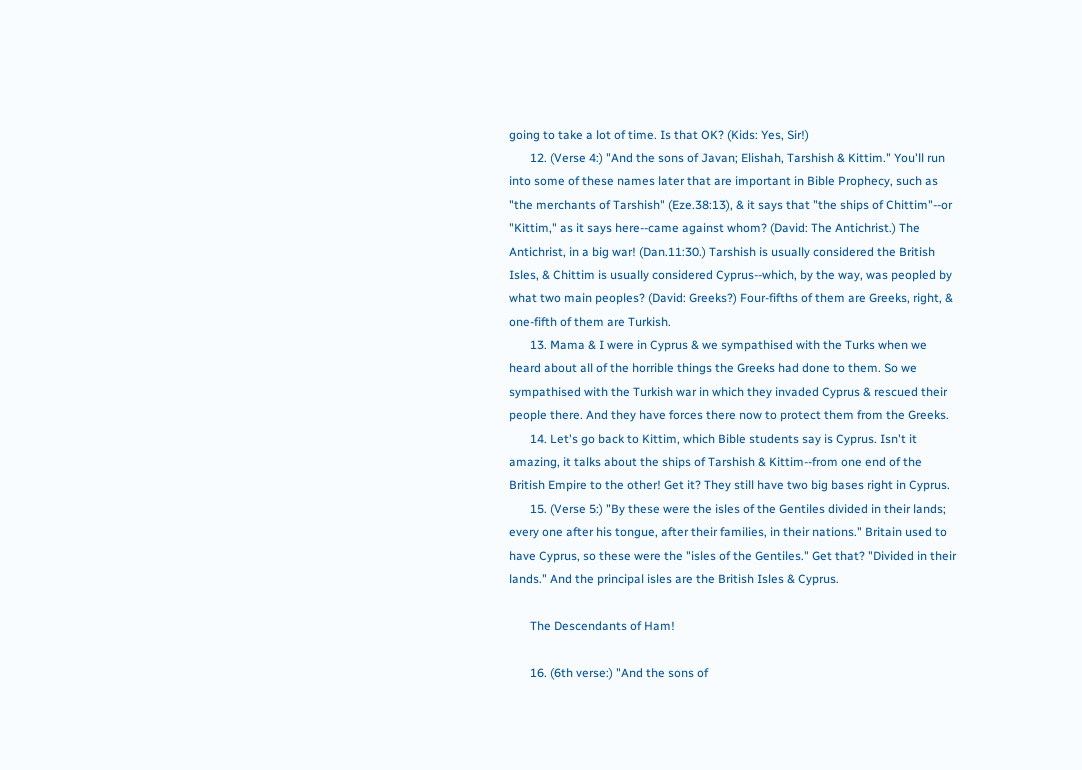going to take a lot of time. Is that OK? (Kids: Yes, Sir!)
       12. (Verse 4:) "And the sons of Javan; Elishah, Tarshish & Kittim." You'll run into some of these names later that are important in Bible Prophecy, such as "the merchants of Tarshish" (Eze.38:13), & it says that "the ships of Chittim"--or "Kittim," as it says here--came against whom? (David: The Antichrist.) The Antichrist, in a big war! (Dan.11:30.) Tarshish is usually considered the British Isles, & Chittim is usually considered Cyprus--which, by the way, was peopled by what two main peoples? (David: Greeks?) Four-fifths of them are Greeks, right, & one-fifth of them are Turkish.
       13. Mama & I were in Cyprus & we sympathised with the Turks when we heard about all of the horrible things the Greeks had done to them. So we sympathised with the Turkish war in which they invaded Cyprus & rescued their people there. And they have forces there now to protect them from the Greeks.
       14. Let's go back to Kittim, which Bible students say is Cyprus. Isn't it amazing, it talks about the ships of Tarshish & Kittim--from one end of the British Empire to the other! Get it? They still have two big bases right in Cyprus.
       15. (Verse 5:) "By these were the isles of the Gentiles divided in their lands; every one after his tongue, after their families, in their nations." Britain used to have Cyprus, so these were the "isles of the Gentiles." Get that? "Divided in their lands." And the principal isles are the British Isles & Cyprus.

       The Descendants of Ham!

       16. (6th verse:) "And the sons of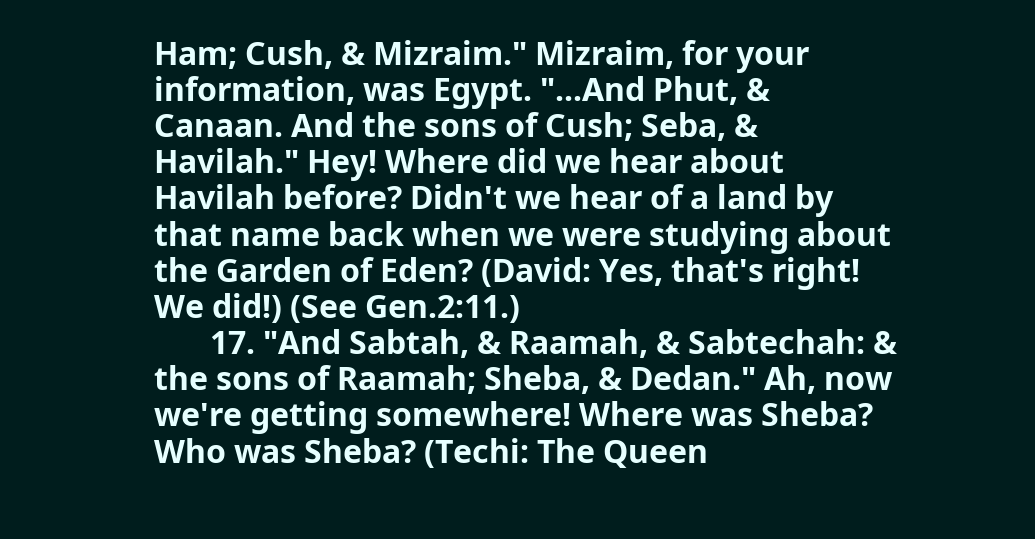Ham; Cush, & Mizraim." Mizraim, for your information, was Egypt. "...And Phut, & Canaan. And the sons of Cush; Seba, & Havilah." Hey! Where did we hear about Havilah before? Didn't we hear of a land by that name back when we were studying about the Garden of Eden? (David: Yes, that's right! We did!) (See Gen.2:11.)
       17. "And Sabtah, & Raamah, & Sabtechah: & the sons of Raamah; Sheba, & Dedan." Ah, now we're getting somewhere! Where was Sheba? Who was Sheba? (Techi: The Queen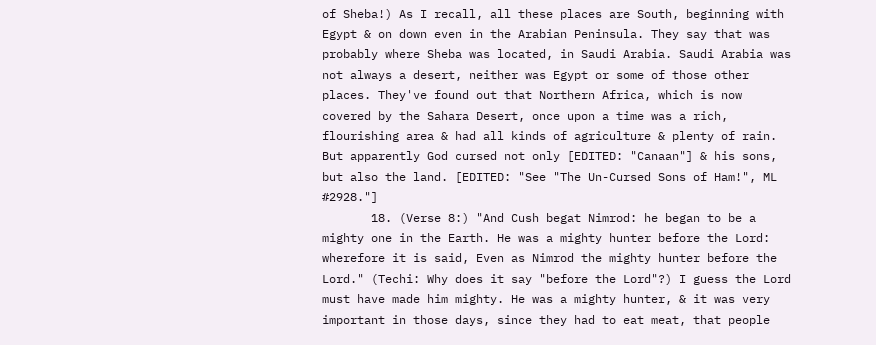of Sheba!) As I recall, all these places are South, beginning with Egypt & on down even in the Arabian Peninsula. They say that was probably where Sheba was located, in Saudi Arabia. Saudi Arabia was not always a desert, neither was Egypt or some of those other places. They've found out that Northern Africa, which is now covered by the Sahara Desert, once upon a time was a rich, flourishing area & had all kinds of agriculture & plenty of rain. But apparently God cursed not only [EDITED: "Canaan"] & his sons, but also the land. [EDITED: "See "The Un-Cursed Sons of Ham!", ML #2928."]
       18. (Verse 8:) "And Cush begat Nimrod: he began to be a mighty one in the Earth. He was a mighty hunter before the Lord: wherefore it is said, Even as Nimrod the mighty hunter before the Lord." (Techi: Why does it say "before the Lord"?) I guess the Lord must have made him mighty. He was a mighty hunter, & it was very important in those days, since they had to eat meat, that people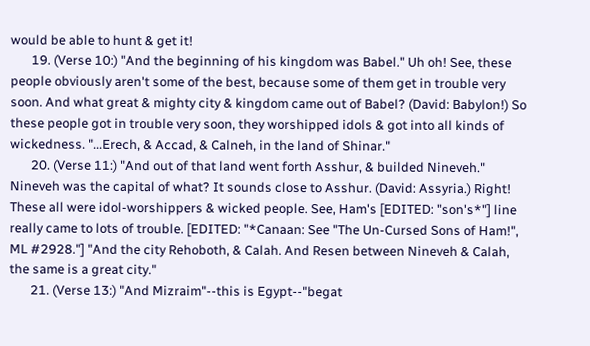would be able to hunt & get it!
       19. (Verse 10:) "And the beginning of his kingdom was Babel." Uh oh! See, these people obviously aren't some of the best, because some of them get in trouble very soon. And what great & mighty city & kingdom came out of Babel? (David: Babylon!) So these people got in trouble very soon, they worshipped idols & got into all kinds of wickedness. "...Erech, & Accad, & Calneh, in the land of Shinar."
       20. (Verse 11:) "And out of that land went forth Asshur, & builded Nineveh." Nineveh was the capital of what? It sounds close to Asshur. (David: Assyria.) Right! These all were idol-worshippers & wicked people. See, Ham's [EDITED: "son's*"] line really came to lots of trouble. [EDITED: "*Canaan: See "The Un-Cursed Sons of Ham!", ML #2928."] "And the city Rehoboth, & Calah. And Resen between Nineveh & Calah, the same is a great city."
       21. (Verse 13:) "And Mizraim"--this is Egypt--"begat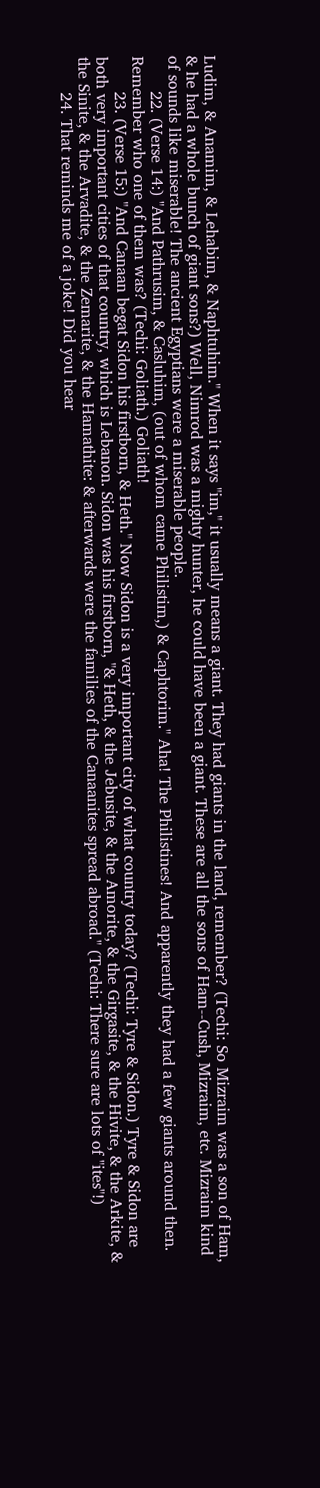Ludim, & Anamim, & Lehabim, & Naphtuhim." When it says "im," it usually means a giant. They had giants in the land, remember? (Techi: So Mizraim was a son of Ham, & he had a whole bunch of giant sons?) Well, Nimrod was a mighty hunter, he could have been a giant. These are all the sons of Ham--Cush, Mizraim, etc. Mizraim kind of sounds like miserable! The ancient Egyptians were a miserable people.
       22. (Verse 14:) "And Pathrusim, & Casluhim, (out of whom came Philistim,) & Caphtorim." Aha! The Philistines! And apparently they had a few giants around then. Remember who one of them was? (Techi: Goliath.) Goliath!
       23. (Verse 15:) "And Canaan begat Sidon his firstborn, & Heth." Now Sidon is a very important city of what country today? (Techi: Tyre & Sidon.) Tyre & Sidon are both very important cities of that country, which is Lebanon. Sidon was his firstborn, "& Heth, & the Jebusite, & the Amorite, & the Girgasite, & the Hivite, & the Arkite, & the Sinite, & the Arvadite, & the Zemarite, & the Hamathite: & afterwards were the families of the Canaanites spread abroad." (Techi: There sure are lots of "ites"!)
       24. That reminds me of a joke! Did you hear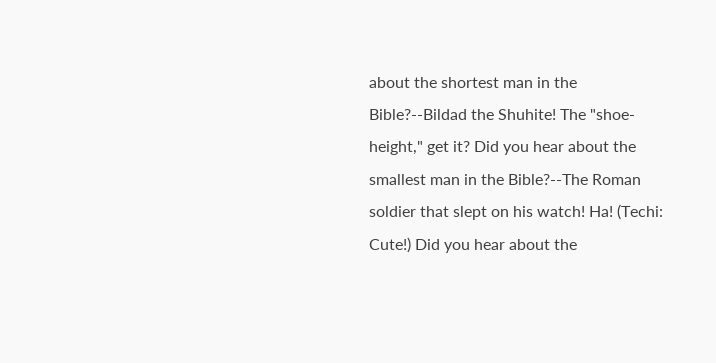about the shortest man in the Bible?--Bildad the Shuhite! The "shoe-height," get it? Did you hear about the smallest man in the Bible?--The Roman soldier that slept on his watch! Ha! (Techi: Cute!) Did you hear about the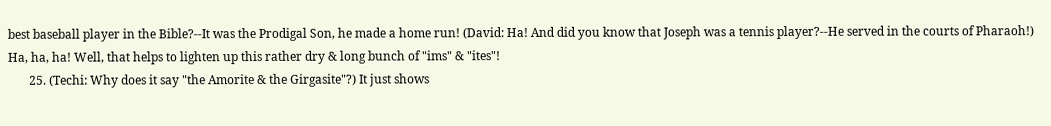best baseball player in the Bible?--It was the Prodigal Son, he made a home run! (David: Ha! And did you know that Joseph was a tennis player?--He served in the courts of Pharaoh!) Ha, ha, ha! Well, that helps to lighten up this rather dry & long bunch of "ims" & "ites"!
       25. (Techi: Why does it say "the Amorite & the Girgasite"?) It just shows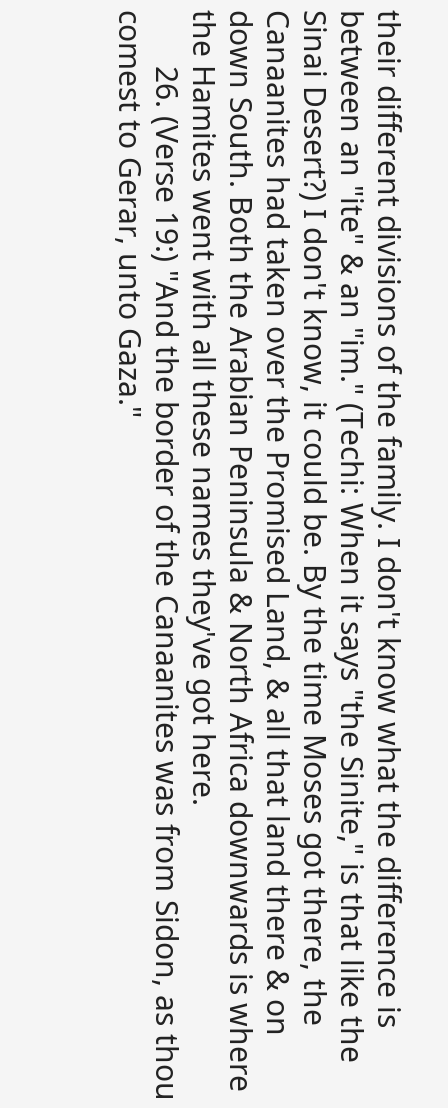their different divisions of the family. I don't know what the difference is between an "ite" & an "im." (Techi: When it says "the Sinite," is that like the Sinai Desert?) I don't know, it could be. By the time Moses got there, the Canaanites had taken over the Promised Land, & all that land there & on down South. Both the Arabian Peninsula & North Africa downwards is where the Hamites went with all these names they've got here.
       26. (Verse 19:) "And the border of the Canaanites was from Sidon, as thou comest to Gerar, unto Gaza."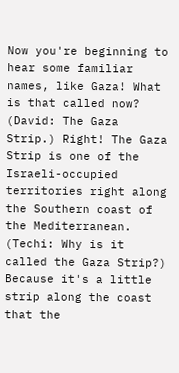Now you're beginning to hear some familiar names, like Gaza! What is that called now? (David: The Gaza Strip.) Right! The Gaza Strip is one of the Israeli-occupied territories right along the Southern coast of the Mediterranean. (Techi: Why is it called the Gaza Strip?) Because it's a little strip along the coast that the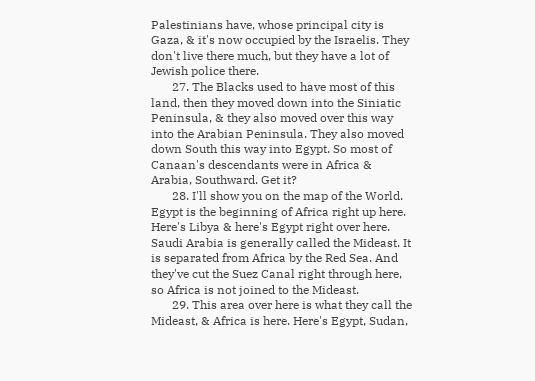Palestinians have, whose principal city is Gaza, & it's now occupied by the Israelis. They don't live there much, but they have a lot of Jewish police there.
       27. The Blacks used to have most of this land, then they moved down into the Siniatic Peninsula, & they also moved over this way into the Arabian Peninsula. They also moved down South this way into Egypt. So most of Canaan's descendants were in Africa & Arabia, Southward. Get it?
       28. I'll show you on the map of the World. Egypt is the beginning of Africa right up here. Here's Libya & here's Egypt right over here. Saudi Arabia is generally called the Mideast. It is separated from Africa by the Red Sea. And they've cut the Suez Canal right through here, so Africa is not joined to the Mideast.
       29. This area over here is what they call the Mideast, & Africa is here. Here's Egypt, Sudan,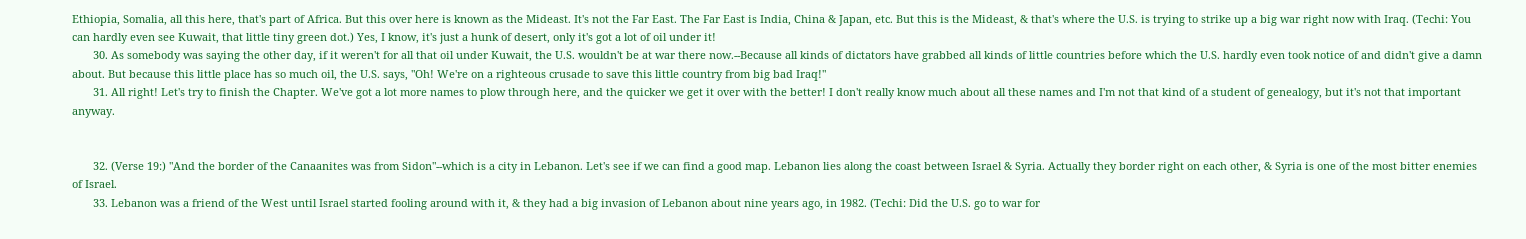Ethiopia, Somalia, all this here, that's part of Africa. But this over here is known as the Mideast. It's not the Far East. The Far East is India, China & Japan, etc. But this is the Mideast, & that's where the U.S. is trying to strike up a big war right now with Iraq. (Techi: You can hardly even see Kuwait, that little tiny green dot.) Yes, I know, it's just a hunk of desert, only it's got a lot of oil under it!
       30. As somebody was saying the other day, if it weren't for all that oil under Kuwait, the U.S. wouldn't be at war there now.--Because all kinds of dictators have grabbed all kinds of little countries before which the U.S. hardly even took notice of and didn't give a damn about. But because this little place has so much oil, the U.S. says, "Oh! We're on a righteous crusade to save this little country from big bad Iraq!"
       31. All right! Let's try to finish the Chapter. We've got a lot more names to plow through here, and the quicker we get it over with the better! I don't really know much about all these names and I'm not that kind of a student of genealogy, but it's not that important anyway.


       32. (Verse 19:) "And the border of the Canaanites was from Sidon"--which is a city in Lebanon. Let's see if we can find a good map. Lebanon lies along the coast between Israel & Syria. Actually they border right on each other, & Syria is one of the most bitter enemies of Israel.
       33. Lebanon was a friend of the West until Israel started fooling around with it, & they had a big invasion of Lebanon about nine years ago, in 1982. (Techi: Did the U.S. go to war for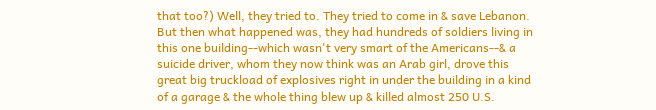that too?) Well, they tried to. They tried to come in & save Lebanon. But then what happened was, they had hundreds of soldiers living in this one building--which wasn't very smart of the Americans--& a suicide driver, whom they now think was an Arab girl, drove this great big truckload of explosives right in under the building in a kind of a garage & the whole thing blew up & killed almost 250 U.S.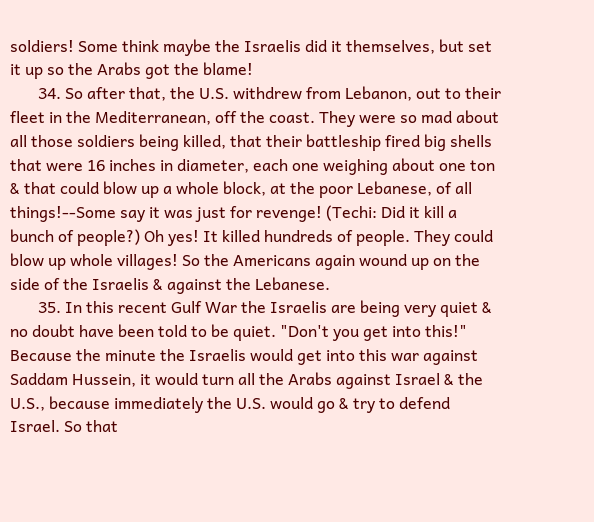soldiers! Some think maybe the Israelis did it themselves, but set it up so the Arabs got the blame!
       34. So after that, the U.S. withdrew from Lebanon, out to their fleet in the Mediterranean, off the coast. They were so mad about all those soldiers being killed, that their battleship fired big shells that were 16 inches in diameter, each one weighing about one ton & that could blow up a whole block, at the poor Lebanese, of all things!--Some say it was just for revenge! (Techi: Did it kill a bunch of people?) Oh yes! It killed hundreds of people. They could blow up whole villages! So the Americans again wound up on the side of the Israelis & against the Lebanese.
       35. In this recent Gulf War the Israelis are being very quiet & no doubt have been told to be quiet. "Don't you get into this!" Because the minute the Israelis would get into this war against Saddam Hussein, it would turn all the Arabs against Israel & the U.S., because immediately the U.S. would go & try to defend Israel. So that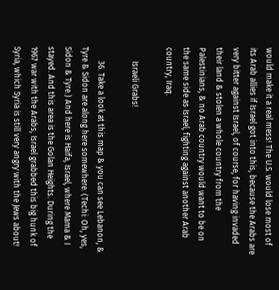would make it a real mess! The U.S. would lose most of its Arab allies if Israel got into this, because the Arabs are very bitter against Israel, of course, for having invaded their land & stolen a whole country from the Palestinians, & no Arab country would want to be on the same side as Israel, fighting against another Arab country, Iraq.

       Israeli Grabs!

       36. Take a look at this map & you can see Lebanon, & Tyre & Sidon are along here somewhere. (Techi: Oh, yes, Sidon & Tyre.) And here is Haifa, Israel, where Mama & I stayed. And this area is the Golan Heights. During the 1967 war with the Arabs, Israel grabbed this big hunk of Syria, which Syria is still very angry with the Jews about!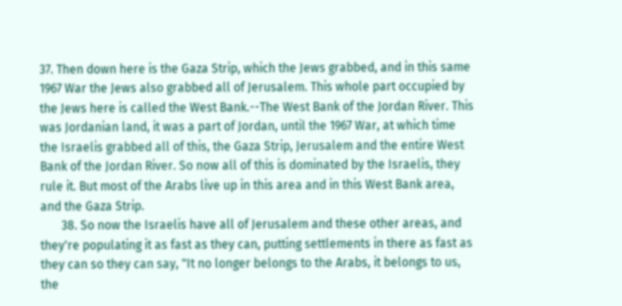37. Then down here is the Gaza Strip, which the Jews grabbed, and in this same 1967 War the Jews also grabbed all of Jerusalem. This whole part occupied by the Jews here is called the West Bank.--The West Bank of the Jordan River. This was Jordanian land, it was a part of Jordan, until the 1967 War, at which time the Israelis grabbed all of this, the Gaza Strip, Jerusalem and the entire West Bank of the Jordan River. So now all of this is dominated by the Israelis, they rule it. But most of the Arabs live up in this area and in this West Bank area, and the Gaza Strip.
       38. So now the Israelis have all of Jerusalem and these other areas, and they're populating it as fast as they can, putting settlements in there as fast as they can so they can say, "It no longer belongs to the Arabs, it belongs to us, the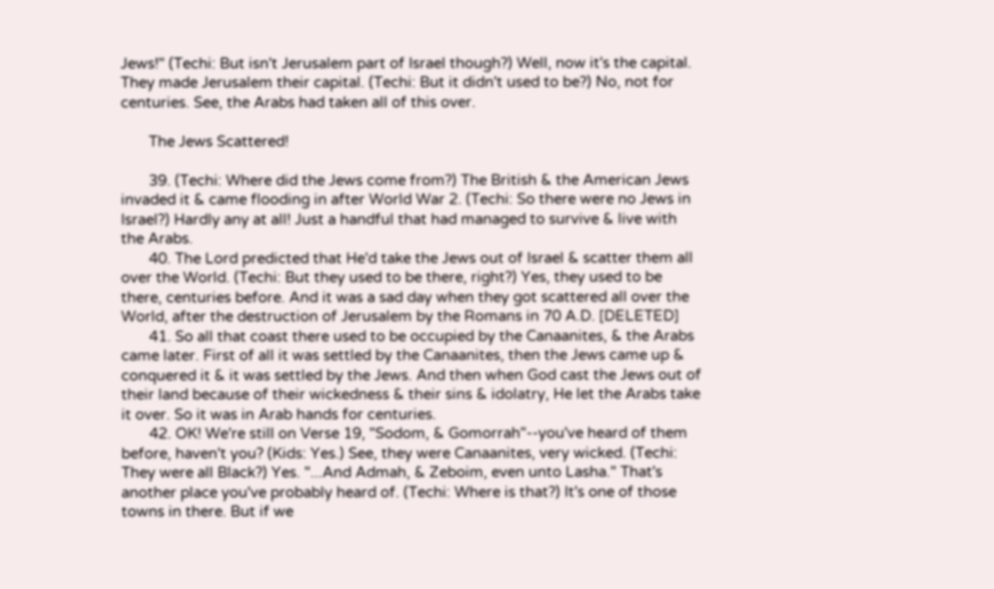Jews!" (Techi: But isn't Jerusalem part of Israel though?) Well, now it's the capital. They made Jerusalem their capital. (Techi: But it didn't used to be?) No, not for centuries. See, the Arabs had taken all of this over.

       The Jews Scattered!

       39. (Techi: Where did the Jews come from?) The British & the American Jews invaded it & came flooding in after World War 2. (Techi: So there were no Jews in Israel?) Hardly any at all! Just a handful that had managed to survive & live with the Arabs.
       40. The Lord predicted that He'd take the Jews out of Israel & scatter them all over the World. (Techi: But they used to be there, right?) Yes, they used to be there, centuries before. And it was a sad day when they got scattered all over the World, after the destruction of Jerusalem by the Romans in 70 A.D. [DELETED]
       41. So all that coast there used to be occupied by the Canaanites, & the Arabs came later. First of all it was settled by the Canaanites, then the Jews came up & conquered it & it was settled by the Jews. And then when God cast the Jews out of their land because of their wickedness & their sins & idolatry, He let the Arabs take it over. So it was in Arab hands for centuries.
       42. OK! We're still on Verse 19, "Sodom, & Gomorrah"--you've heard of them before, haven't you? (Kids: Yes.) See, they were Canaanites, very wicked. (Techi: They were all Black?) Yes. "...And Admah, & Zeboim, even unto Lasha." That's another place you've probably heard of. (Techi: Where is that?) It's one of those towns in there. But if we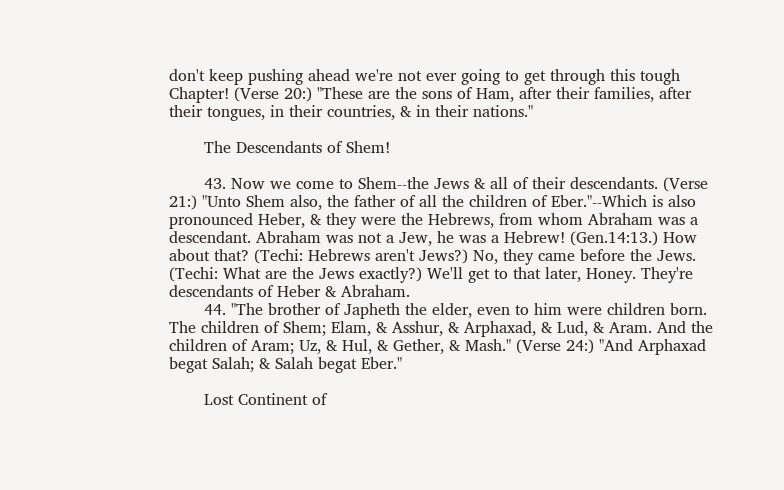don't keep pushing ahead we're not ever going to get through this tough Chapter! (Verse 20:) "These are the sons of Ham, after their families, after their tongues, in their countries, & in their nations."

       The Descendants of Shem!

       43. Now we come to Shem--the Jews & all of their descendants. (Verse 21:) "Unto Shem also, the father of all the children of Eber."--Which is also pronounced Heber, & they were the Hebrews, from whom Abraham was a descendant. Abraham was not a Jew, he was a Hebrew! (Gen.14:13.) How about that? (Techi: Hebrews aren't Jews?) No, they came before the Jews. (Techi: What are the Jews exactly?) We'll get to that later, Honey. They're descendants of Heber & Abraham.
       44. "The brother of Japheth the elder, even to him were children born. The children of Shem; Elam, & Asshur, & Arphaxad, & Lud, & Aram. And the children of Aram; Uz, & Hul, & Gether, & Mash." (Verse 24:) "And Arphaxad begat Salah; & Salah begat Eber."

       Lost Continent of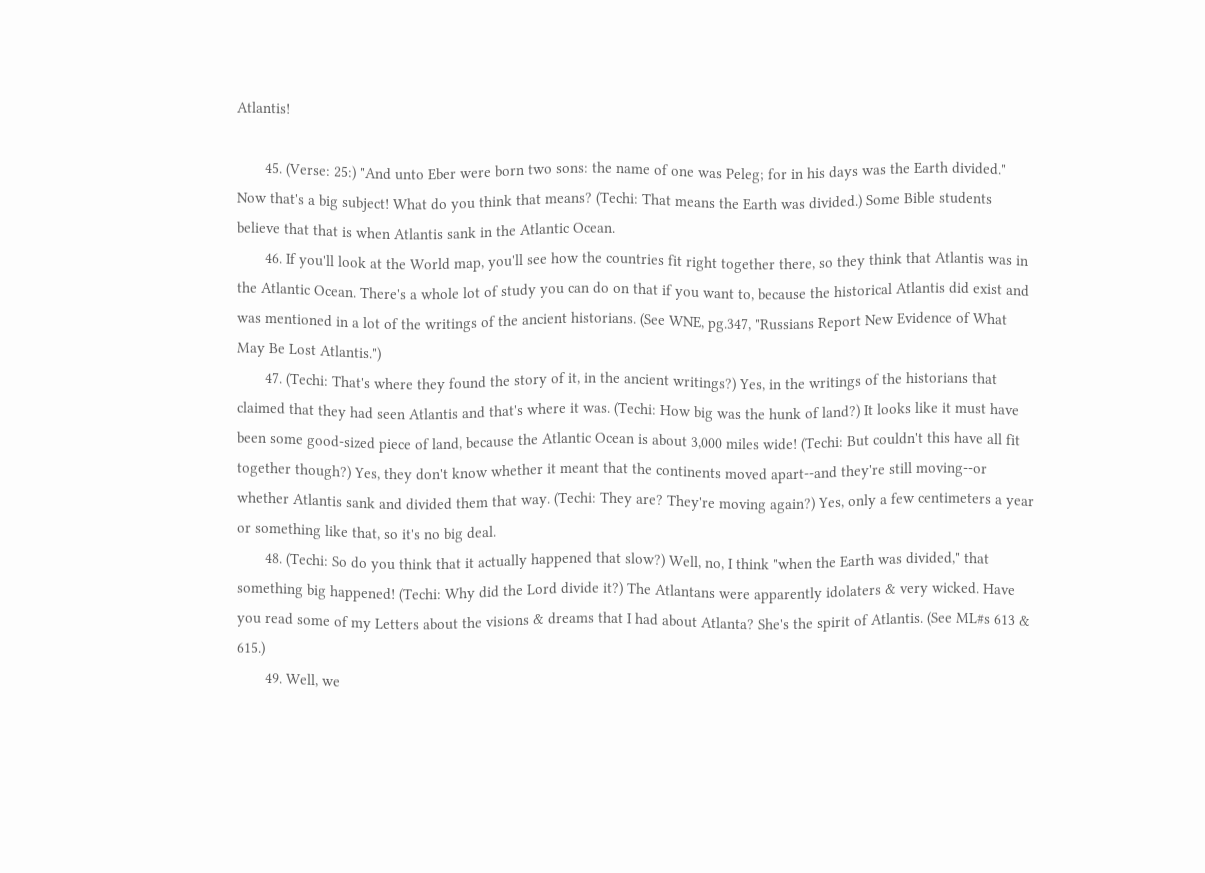Atlantis!

       45. (Verse: 25:) "And unto Eber were born two sons: the name of one was Peleg; for in his days was the Earth divided." Now that's a big subject! What do you think that means? (Techi: That means the Earth was divided.) Some Bible students believe that that is when Atlantis sank in the Atlantic Ocean.
       46. If you'll look at the World map, you'll see how the countries fit right together there, so they think that Atlantis was in the Atlantic Ocean. There's a whole lot of study you can do on that if you want to, because the historical Atlantis did exist and was mentioned in a lot of the writings of the ancient historians. (See WNE, pg.347, "Russians Report New Evidence of What May Be Lost Atlantis.")
       47. (Techi: That's where they found the story of it, in the ancient writings?) Yes, in the writings of the historians that claimed that they had seen Atlantis and that's where it was. (Techi: How big was the hunk of land?) It looks like it must have been some good-sized piece of land, because the Atlantic Ocean is about 3,000 miles wide! (Techi: But couldn't this have all fit together though?) Yes, they don't know whether it meant that the continents moved apart--and they're still moving--or whether Atlantis sank and divided them that way. (Techi: They are? They're moving again?) Yes, only a few centimeters a year or something like that, so it's no big deal.
       48. (Techi: So do you think that it actually happened that slow?) Well, no, I think "when the Earth was divided," that something big happened! (Techi: Why did the Lord divide it?) The Atlantans were apparently idolaters & very wicked. Have you read some of my Letters about the visions & dreams that I had about Atlanta? She's the spirit of Atlantis. (See ML#s 613 & 615.)
       49. Well, we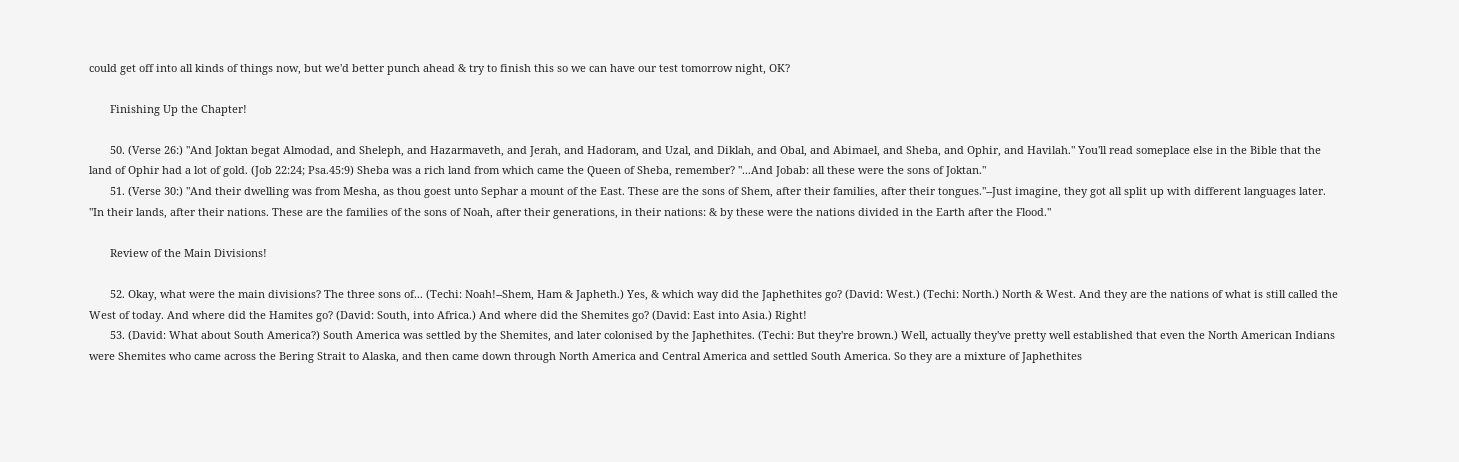could get off into all kinds of things now, but we'd better punch ahead & try to finish this so we can have our test tomorrow night, OK?

       Finishing Up the Chapter!

       50. (Verse 26:) "And Joktan begat Almodad, and Sheleph, and Hazarmaveth, and Jerah, and Hadoram, and Uzal, and Diklah, and Obal, and Abimael, and Sheba, and Ophir, and Havilah." You'll read someplace else in the Bible that the land of Ophir had a lot of gold. (Job 22:24; Psa.45:9) Sheba was a rich land from which came the Queen of Sheba, remember? "...And Jobab: all these were the sons of Joktan."
       51. (Verse 30:) "And their dwelling was from Mesha, as thou goest unto Sephar a mount of the East. These are the sons of Shem, after their families, after their tongues."--Just imagine, they got all split up with different languages later. "In their lands, after their nations. These are the families of the sons of Noah, after their generations, in their nations: & by these were the nations divided in the Earth after the Flood."

       Review of the Main Divisions!

       52. Okay, what were the main divisions? The three sons of... (Techi: Noah!--Shem, Ham & Japheth.) Yes, & which way did the Japhethites go? (David: West.) (Techi: North.) North & West. And they are the nations of what is still called the West of today. And where did the Hamites go? (David: South, into Africa.) And where did the Shemites go? (David: East into Asia.) Right!
       53. (David: What about South America?) South America was settled by the Shemites, and later colonised by the Japhethites. (Techi: But they're brown.) Well, actually they've pretty well established that even the North American Indians were Shemites who came across the Bering Strait to Alaska, and then came down through North America and Central America and settled South America. So they are a mixture of Japhethites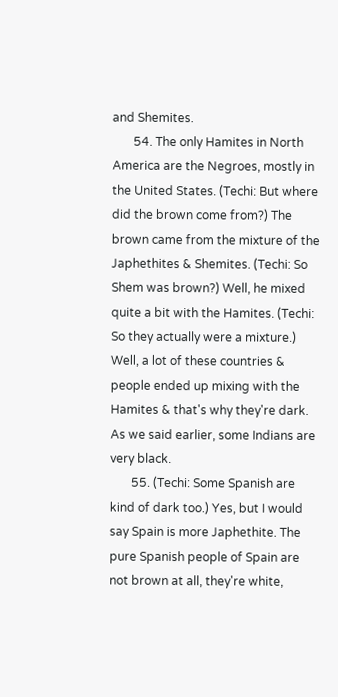and Shemites.
       54. The only Hamites in North America are the Negroes, mostly in the United States. (Techi: But where did the brown come from?) The brown came from the mixture of the Japhethites & Shemites. (Techi: So Shem was brown?) Well, he mixed quite a bit with the Hamites. (Techi: So they actually were a mixture.) Well, a lot of these countries & people ended up mixing with the Hamites & that's why they're dark. As we said earlier, some Indians are very black.
       55. (Techi: Some Spanish are kind of dark too.) Yes, but I would say Spain is more Japhethite. The pure Spanish people of Spain are not brown at all, they're white,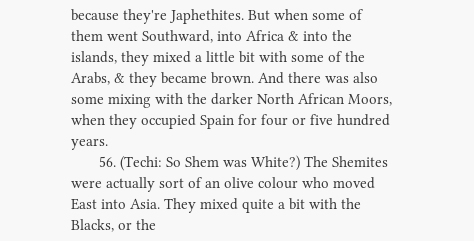because they're Japhethites. But when some of them went Southward, into Africa & into the islands, they mixed a little bit with some of the Arabs, & they became brown. And there was also some mixing with the darker North African Moors, when they occupied Spain for four or five hundred years.
       56. (Techi: So Shem was White?) The Shemites were actually sort of an olive colour who moved East into Asia. They mixed quite a bit with the Blacks, or the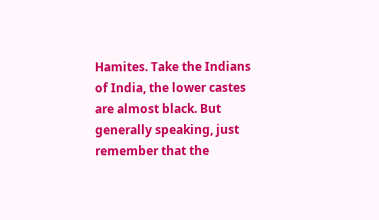Hamites. Take the Indians of India, the lower castes are almost black. But generally speaking, just remember that the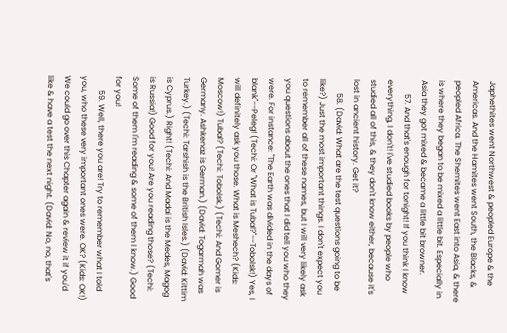Japhethites went Northwest & peopled Europe & the Americas. And the Hamites went South, the Blacks, & peopled Africa. The Shemites went East into Asia, & there is where they began to be mixed a little bit. Especially in Asia they got mixed & became a little bit browner.
       57. And that's enough for tonight! If you think I know everything, I don't! I've studied books by people who studied all of this, & they don't know either, because it's lost in ancient history. Get it?
       58. (David: What are the test questions going to be like?) Just the most important things. I don't expect you to remember all of these names, but I will very likely ask you questions about the ones that I did tell you who they were. For instance: "The Earth was divided in the days of blank"--Peleg! (Techi: Or "What is Tubal?"--Tobolsk!) Yes, I will definitely ask you those. What is Meshech? (Kids: Moscow!) Tubal? (Techi: Tobolsk.) (Techi: And Gomer is Germany. Ashkenaz is German.) (David: Togarmah was Turkey.) (Techi: Tarshish is the British Isles.) (David: Kittim is Cyprus.) Right! (Techi: And Madai is the Medes, Magog is Russia!) Good for you! Are you reading those? (Techi: Some of them I'm reading & some of them I know.) Good for you!
       59. Well, there you are! Try to remember what I told you, who these very important ones were. OK? (Kids: OK!) We could go over this Chapter again & review it if you'd like & have a test the next night. (David: No, no, that's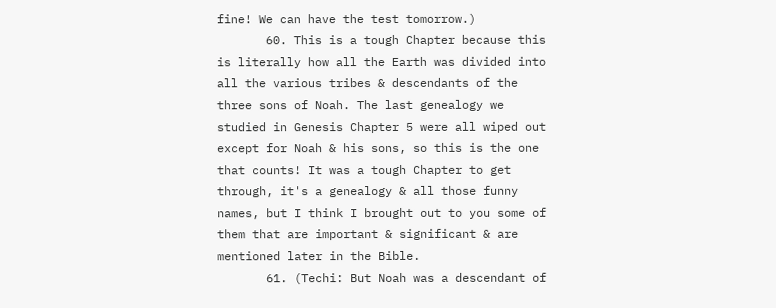fine! We can have the test tomorrow.)
       60. This is a tough Chapter because this is literally how all the Earth was divided into all the various tribes & descendants of the three sons of Noah. The last genealogy we studied in Genesis Chapter 5 were all wiped out except for Noah & his sons, so this is the one that counts! It was a tough Chapter to get through, it's a genealogy & all those funny names, but I think I brought out to you some of them that are important & significant & are mentioned later in the Bible.
       61. (Techi: But Noah was a descendant of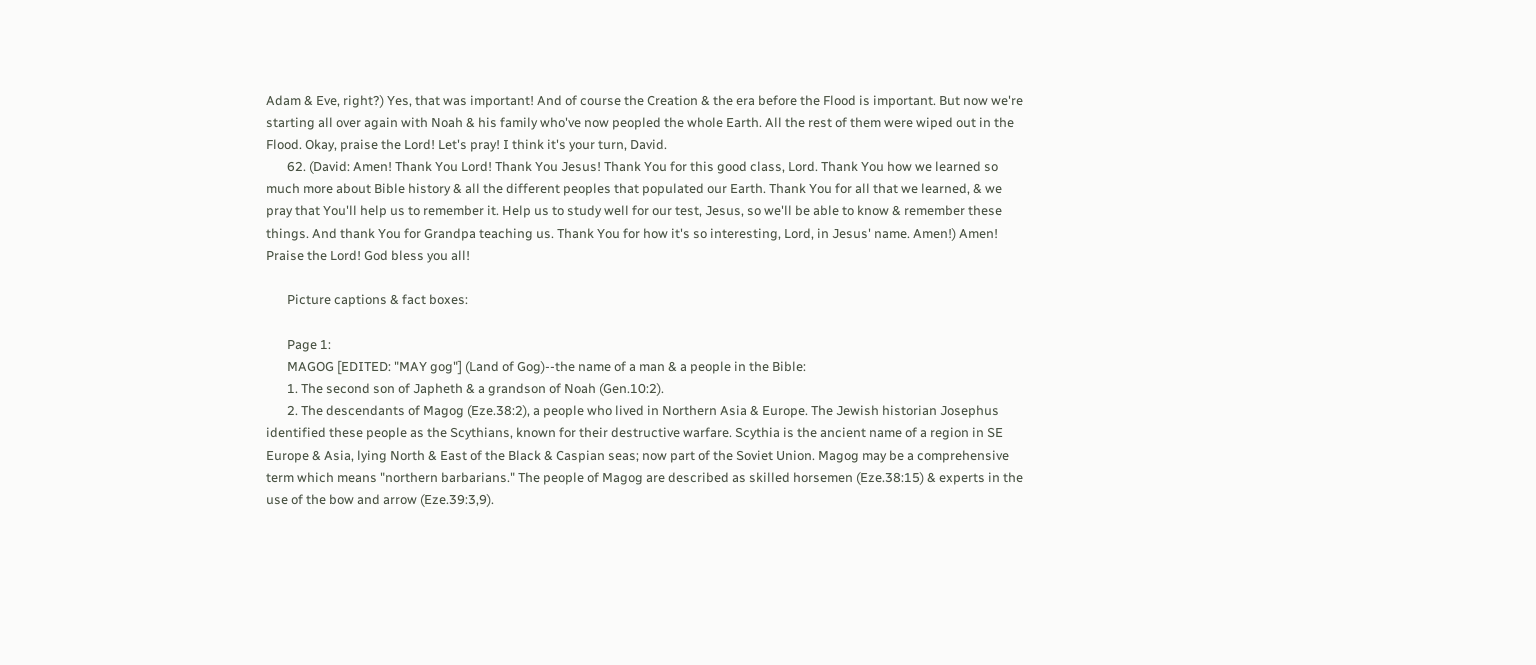Adam & Eve, right?) Yes, that was important! And of course the Creation & the era before the Flood is important. But now we're starting all over again with Noah & his family who've now peopled the whole Earth. All the rest of them were wiped out in the Flood. Okay, praise the Lord! Let's pray! I think it's your turn, David.
       62. (David: Amen! Thank You Lord! Thank You Jesus! Thank You for this good class, Lord. Thank You how we learned so much more about Bible history & all the different peoples that populated our Earth. Thank You for all that we learned, & we pray that You'll help us to remember it. Help us to study well for our test, Jesus, so we'll be able to know & remember these things. And thank You for Grandpa teaching us. Thank You for how it's so interesting, Lord, in Jesus' name. Amen!) Amen! Praise the Lord! God bless you all!

       Picture captions & fact boxes:

       Page 1:
       MAGOG [EDITED: "MAY gog"] (Land of Gog)--the name of a man & a people in the Bible:
       1. The second son of Japheth & a grandson of Noah (Gen.10:2).
       2. The descendants of Magog (Eze.38:2), a people who lived in Northern Asia & Europe. The Jewish historian Josephus identified these people as the Scythians, known for their destructive warfare. Scythia is the ancient name of a region in SE Europe & Asia, lying North & East of the Black & Caspian seas; now part of the Soviet Union. Magog may be a comprehensive term which means "northern barbarians." The people of Magog are described as skilled horsemen (Eze.38:15) & experts in the use of the bow and arrow (Eze.39:3,9).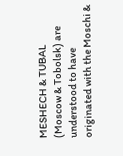MESHECH & TUBAL (Moscow & Tobolsk) are understood to have originated with the Moschi &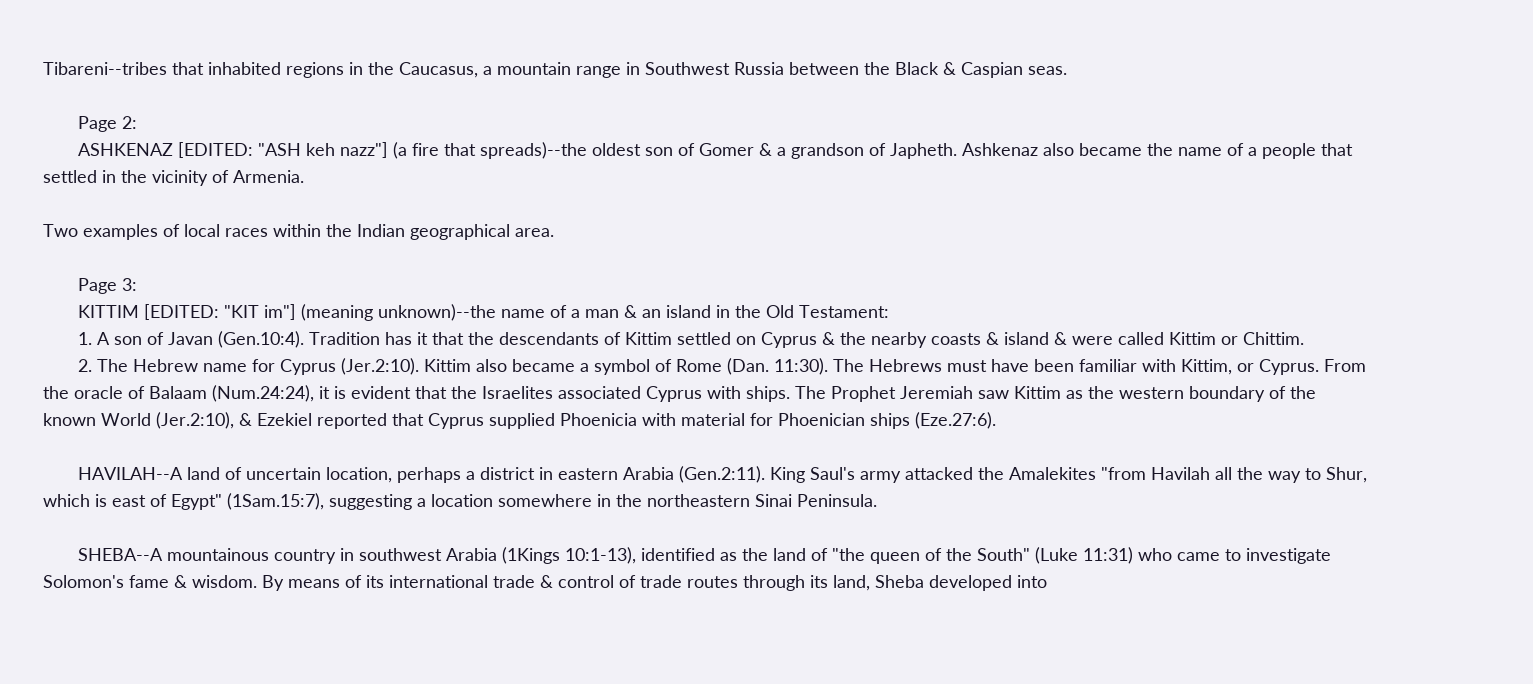Tibareni--tribes that inhabited regions in the Caucasus, a mountain range in Southwest Russia between the Black & Caspian seas.

       Page 2:
       ASHKENAZ [EDITED: "ASH keh nazz"] (a fire that spreads)--the oldest son of Gomer & a grandson of Japheth. Ashkenaz also became the name of a people that settled in the vicinity of Armenia.

Two examples of local races within the Indian geographical area.

       Page 3:
       KITTIM [EDITED: "KIT im"] (meaning unknown)--the name of a man & an island in the Old Testament:
       1. A son of Javan (Gen.10:4). Tradition has it that the descendants of Kittim settled on Cyprus & the nearby coasts & island & were called Kittim or Chittim.
       2. The Hebrew name for Cyprus (Jer.2:10). Kittim also became a symbol of Rome (Dan. 11:30). The Hebrews must have been familiar with Kittim, or Cyprus. From the oracle of Balaam (Num.24:24), it is evident that the Israelites associated Cyprus with ships. The Prophet Jeremiah saw Kittim as the western boundary of the known World (Jer.2:10), & Ezekiel reported that Cyprus supplied Phoenicia with material for Phoenician ships (Eze.27:6).

       HAVILAH--A land of uncertain location, perhaps a district in eastern Arabia (Gen.2:11). King Saul's army attacked the Amalekites "from Havilah all the way to Shur, which is east of Egypt" (1Sam.15:7), suggesting a location somewhere in the northeastern Sinai Peninsula.

       SHEBA--A mountainous country in southwest Arabia (1Kings 10:1-13), identified as the land of "the queen of the South" (Luke 11:31) who came to investigate Solomon's fame & wisdom. By means of its international trade & control of trade routes through its land, Sheba developed into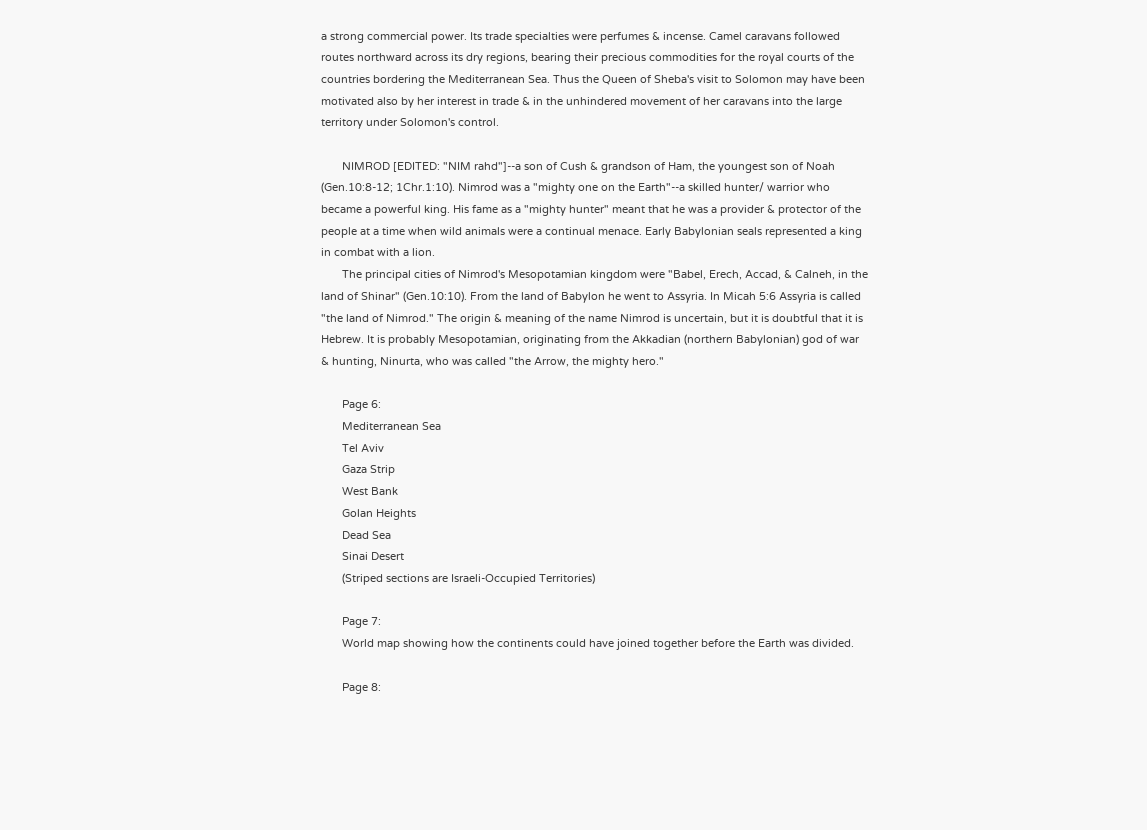a strong commercial power. Its trade specialties were perfumes & incense. Camel caravans followed routes northward across its dry regions, bearing their precious commodities for the royal courts of the countries bordering the Mediterranean Sea. Thus the Queen of Sheba's visit to Solomon may have been motivated also by her interest in trade & in the unhindered movement of her caravans into the large territory under Solomon's control.

       NIMROD [EDITED: "NIM rahd"]--a son of Cush & grandson of Ham, the youngest son of Noah (Gen.10:8-12; 1Chr.1:10). Nimrod was a "mighty one on the Earth"--a skilled hunter/ warrior who became a powerful king. His fame as a "mighty hunter" meant that he was a provider & protector of the people at a time when wild animals were a continual menace. Early Babylonian seals represented a king in combat with a lion.
       The principal cities of Nimrod's Mesopotamian kingdom were "Babel, Erech, Accad, & Calneh, in the land of Shinar" (Gen.10:10). From the land of Babylon he went to Assyria. In Micah 5:6 Assyria is called "the land of Nimrod." The origin & meaning of the name Nimrod is uncertain, but it is doubtful that it is Hebrew. It is probably Mesopotamian, originating from the Akkadian (northern Babylonian) god of war & hunting, Ninurta, who was called "the Arrow, the mighty hero."

       Page 6:
       Mediterranean Sea
       Tel Aviv
       Gaza Strip
       West Bank
       Golan Heights
       Dead Sea
       Sinai Desert
       (Striped sections are Israeli-Occupied Territories)

       Page 7:
       World map showing how the continents could have joined together before the Earth was divided.

       Page 8: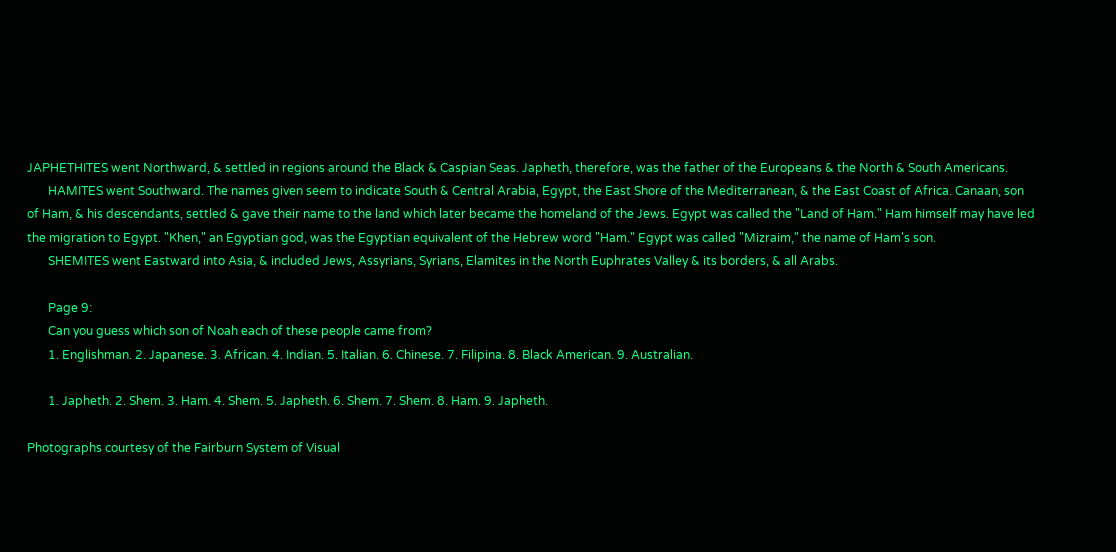JAPHETHITES went Northward, & settled in regions around the Black & Caspian Seas. Japheth, therefore, was the father of the Europeans & the North & South Americans.
       HAMITES went Southward. The names given seem to indicate South & Central Arabia, Egypt, the East Shore of the Mediterranean, & the East Coast of Africa. Canaan, son of Ham, & his descendants, settled & gave their name to the land which later became the homeland of the Jews. Egypt was called the "Land of Ham." Ham himself may have led the migration to Egypt. "Khen," an Egyptian god, was the Egyptian equivalent of the Hebrew word "Ham." Egypt was called "Mizraim," the name of Ham's son.
       SHEMITES went Eastward into Asia, & included Jews, Assyrians, Syrians, Elamites in the North Euphrates Valley & its borders, & all Arabs.

       Page 9:
       Can you guess which son of Noah each of these people came from?
       1. Englishman. 2. Japanese. 3. African. 4. Indian. 5. Italian. 6. Chinese. 7. Filipina. 8. Black American. 9. Australian.

       1. Japheth. 2. Shem. 3. Ham. 4. Shem. 5. Japheth. 6. Shem. 7. Shem. 8. Ham. 9. Japheth.

Photographs courtesy of the Fairburn System of Visual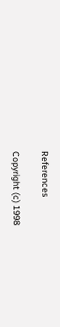References

Copyright (c) 1998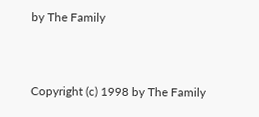by The Family


Copyright (c) 1998 by The Family